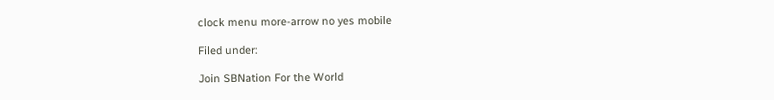clock menu more-arrow no yes mobile

Filed under:

Join SBNation For the World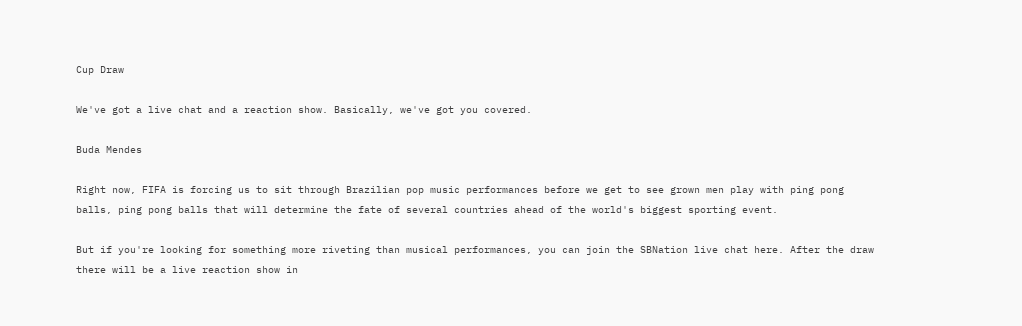Cup Draw

We've got a live chat and a reaction show. Basically, we've got you covered.

Buda Mendes

Right now, FIFA is forcing us to sit through Brazilian pop music performances before we get to see grown men play with ping pong balls, ping pong balls that will determine the fate of several countries ahead of the world's biggest sporting event.

But if you're looking for something more riveting than musical performances, you can join the SBNation live chat here. After the draw there will be a live reaction show in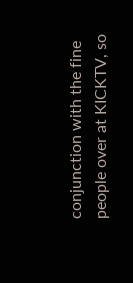conjunction with the fine people over at KICKTV, so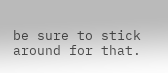be sure to stick around for that.